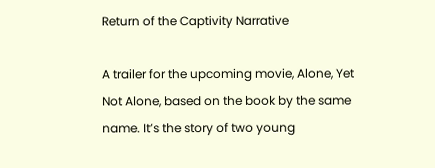Return of the Captivity Narrative

A trailer for the upcoming movie, Alone, Yet Not Alone, based on the book by the same name. It’s the story of two young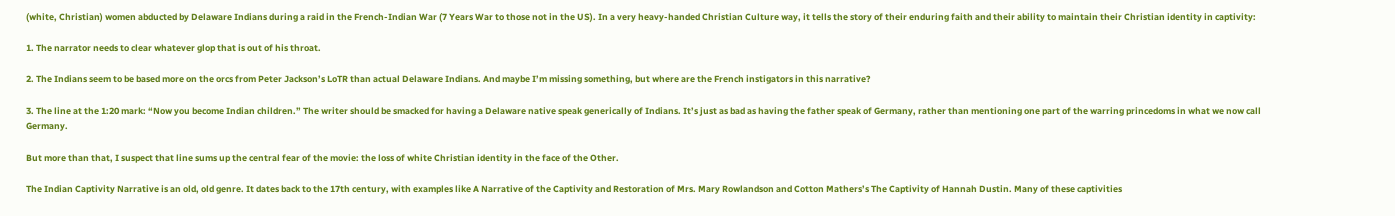(white, Christian) women abducted by Delaware Indians during a raid in the French-Indian War (7 Years War to those not in the US). In a very heavy-handed Christian Culture way, it tells the story of their enduring faith and their ability to maintain their Christian identity in captivity:

1. The narrator needs to clear whatever glop that is out of his throat.

2. The Indians seem to be based more on the orcs from Peter Jackson’s LoTR than actual Delaware Indians. And maybe I’m missing something, but where are the French instigators in this narrative?

3. The line at the 1:20 mark: “Now you become Indian children.” The writer should be smacked for having a Delaware native speak generically of Indians. It’s just as bad as having the father speak of Germany, rather than mentioning one part of the warring princedoms in what we now call Germany.

But more than that, I suspect that line sums up the central fear of the movie: the loss of white Christian identity in the face of the Other.

The Indian Captivity Narrative is an old, old genre. It dates back to the 17th century, with examples like A Narrative of the Captivity and Restoration of Mrs. Mary Rowlandson and Cotton Mathers’s The Captivity of Hannah Dustin. Many of these captivities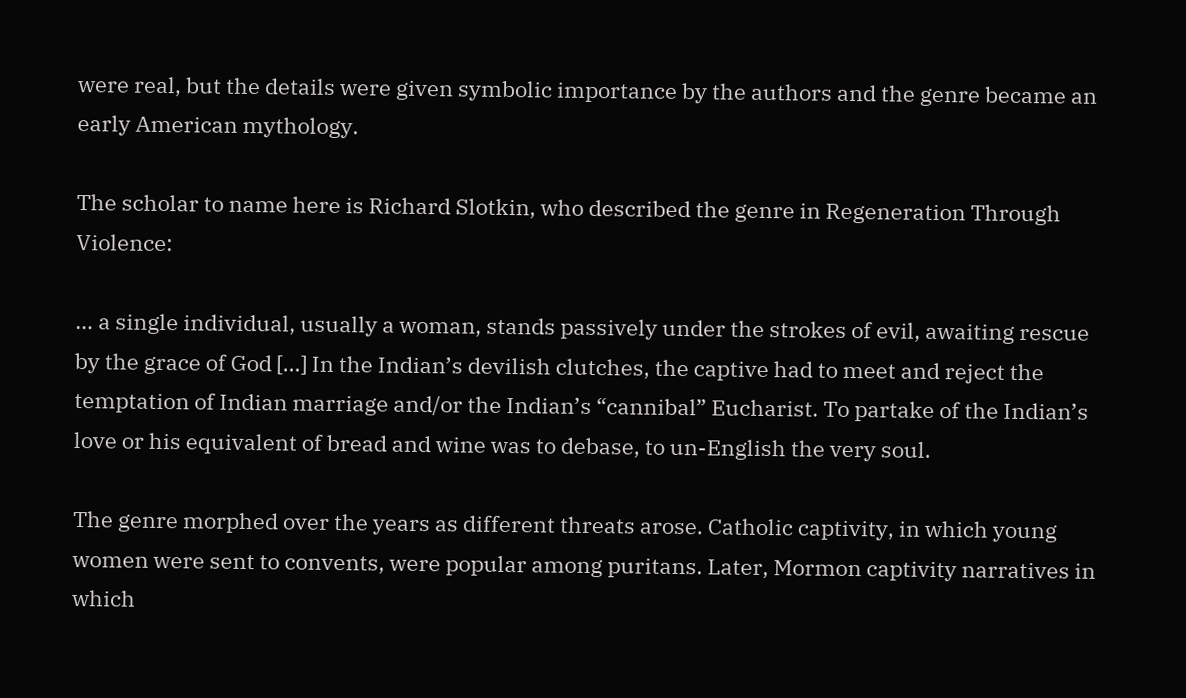were real, but the details were given symbolic importance by the authors and the genre became an early American mythology.

The scholar to name here is Richard Slotkin, who described the genre in Regeneration Through Violence:

… a single individual, usually a woman, stands passively under the strokes of evil, awaiting rescue by the grace of God […] In the Indian’s devilish clutches, the captive had to meet and reject the temptation of Indian marriage and/or the Indian’s “cannibal” Eucharist. To partake of the Indian’s love or his equivalent of bread and wine was to debase, to un-English the very soul.

The genre morphed over the years as different threats arose. Catholic captivity, in which young women were sent to convents, were popular among puritans. Later, Mormon captivity narratives in which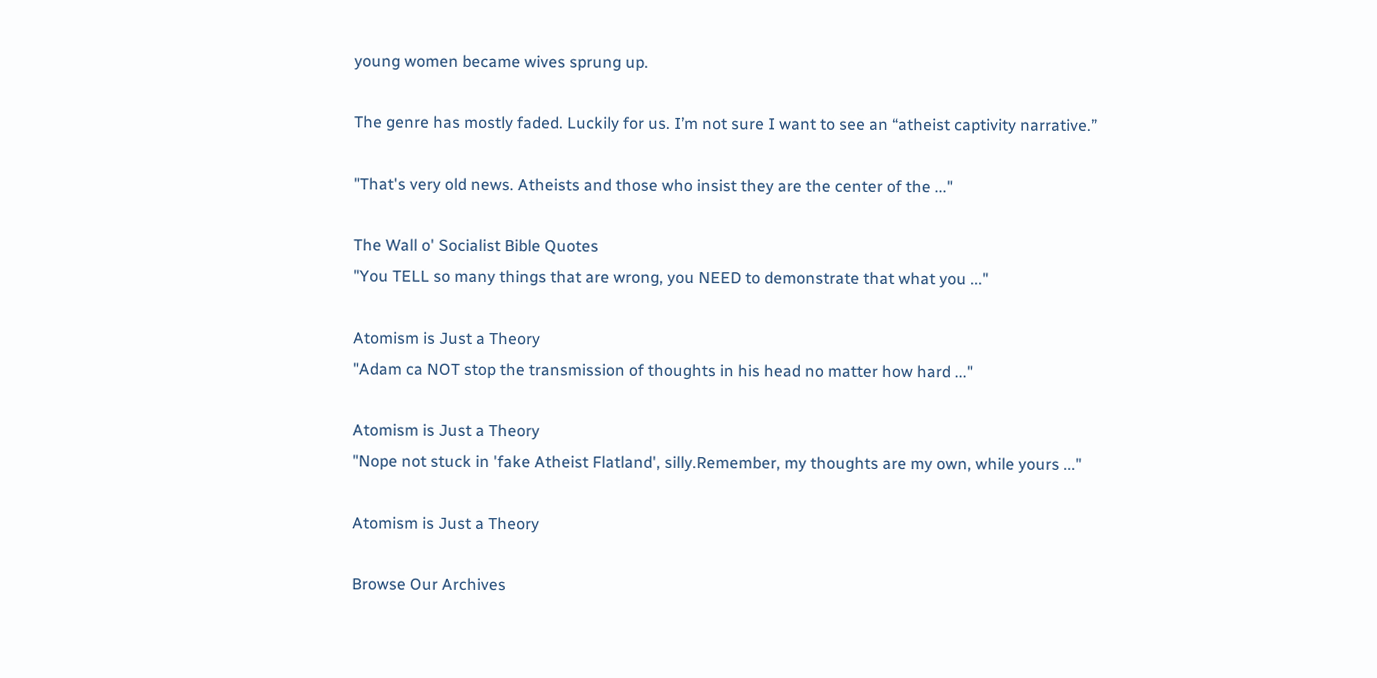young women became wives sprung up.

The genre has mostly faded. Luckily for us. I’m not sure I want to see an “atheist captivity narrative.”

"That's very old news. Atheists and those who insist they are the center of the ..."

The Wall o' Socialist Bible Quotes
"You TELL so many things that are wrong, you NEED to demonstrate that what you ..."

Atomism is Just a Theory
"Adam ca NOT stop the transmission of thoughts in his head no matter how hard ..."

Atomism is Just a Theory
"Nope not stuck in 'fake Atheist Flatland', silly.Remember, my thoughts are my own, while yours ..."

Atomism is Just a Theory

Browse Our Archives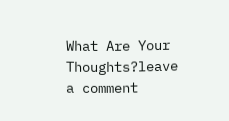What Are Your Thoughts?leave a comment